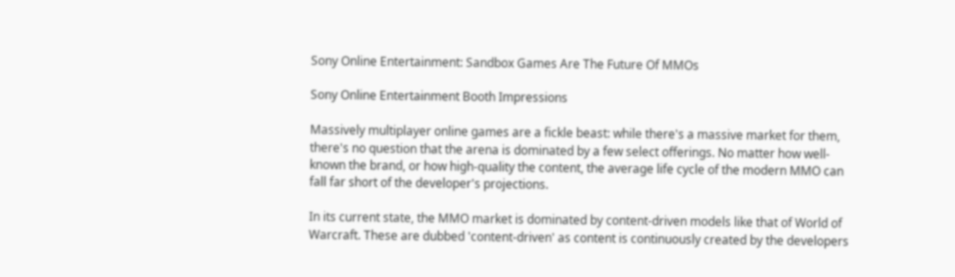Sony Online Entertainment: Sandbox Games Are The Future Of MMOs

Sony Online Entertainment Booth Impressions

Massively multiplayer online games are a fickle beast: while there's a massive market for them, there's no question that the arena is dominated by a few select offerings. No matter how well-known the brand, or how high-quality the content, the average life cycle of the modern MMO can fall far short of the developer's projections.

In its current state, the MMO market is dominated by content-driven models like that of World of Warcraft. These are dubbed 'content-driven' as content is continuously created by the developers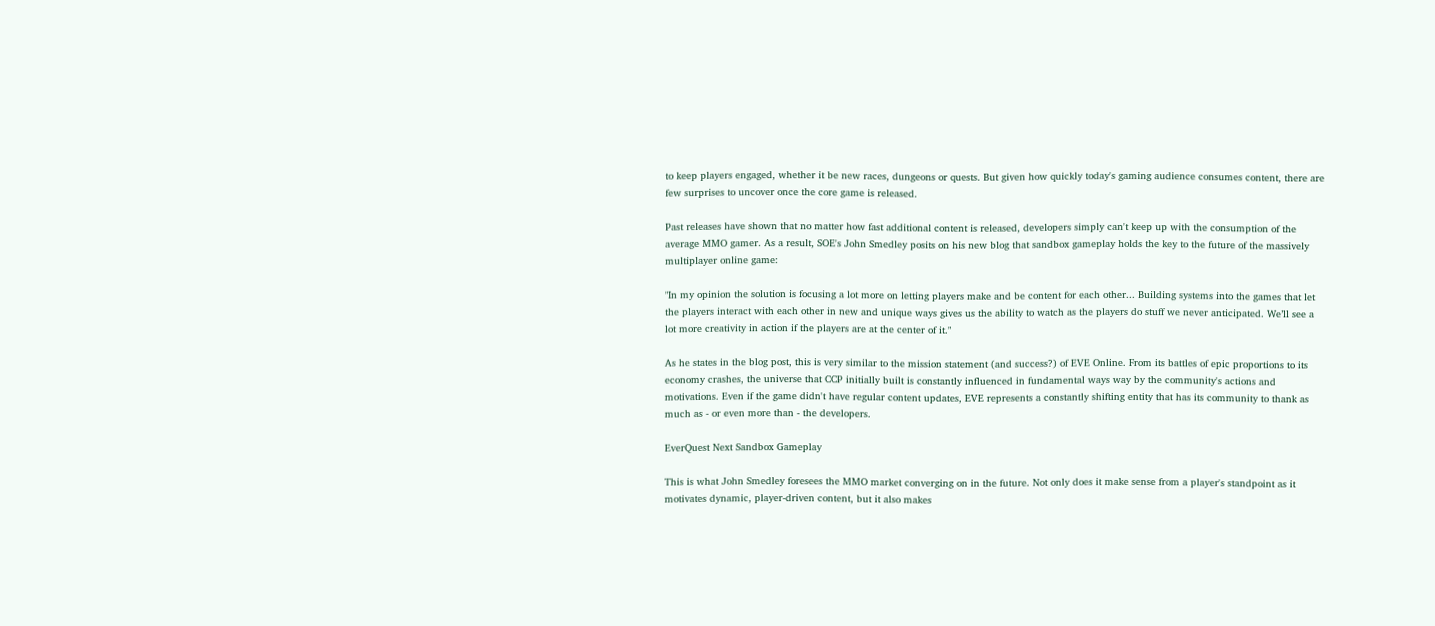to keep players engaged, whether it be new races, dungeons or quests. But given how quickly today's gaming audience consumes content, there are few surprises to uncover once the core game is released.

Past releases have shown that no matter how fast additional content is released, developers simply can't keep up with the consumption of the average MMO gamer. As a result, SOE's John Smedley posits on his new blog that sandbox gameplay holds the key to the future of the massively multiplayer online game:

"In my opinion the solution is focusing a lot more on letting players make and be content for each other... Building systems into the games that let the players interact with each other in new and unique ways gives us the ability to watch as the players do stuff we never anticipated. We’ll see a lot more creativity in action if the players are at the center of it."

As he states in the blog post, this is very similar to the mission statement (and success?) of EVE Online. From its battles of epic proportions to its economy crashes, the universe that CCP initially built is constantly influenced in fundamental ways way by the community's actions and motivations. Even if the game didn't have regular content updates, EVE represents a constantly shifting entity that has its community to thank as much as - or even more than - the developers.

EverQuest Next Sandbox Gameplay

This is what John Smedley foresees the MMO market converging on in the future. Not only does it make sense from a player's standpoint as it motivates dynamic, player-driven content, but it also makes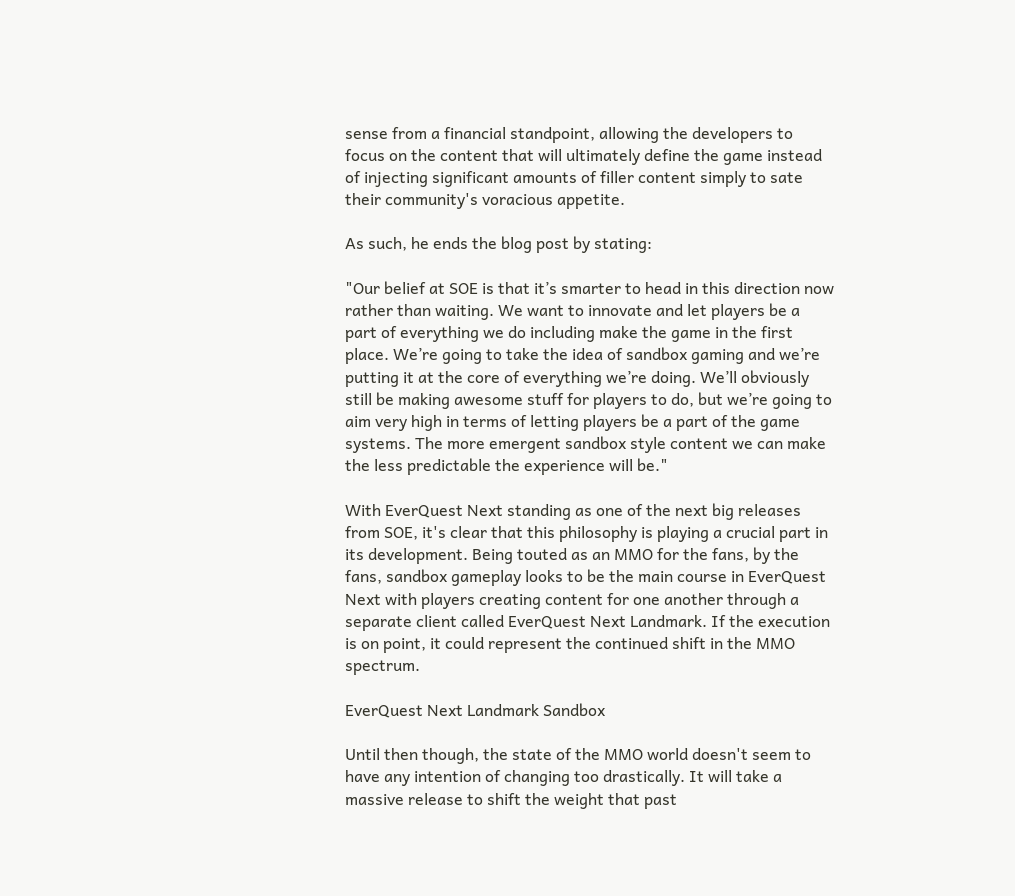sense from a financial standpoint, allowing the developers to focus on the content that will ultimately define the game instead of injecting significant amounts of filler content simply to sate their community's voracious appetite.

As such, he ends the blog post by stating:

"Our belief at SOE is that it’s smarter to head in this direction now rather than waiting. We want to innovate and let players be a part of everything we do including make the game in the first place. We’re going to take the idea of sandbox gaming and we’re putting it at the core of everything we’re doing. We’ll obviously still be making awesome stuff for players to do, but we’re going to aim very high in terms of letting players be a part of the game systems. The more emergent sandbox style content we can make the less predictable the experience will be."

With EverQuest Next standing as one of the next big releases from SOE, it's clear that this philosophy is playing a crucial part in its development. Being touted as an MMO for the fans, by the fans, sandbox gameplay looks to be the main course in EverQuest Next with players creating content for one another through a separate client called EverQuest Next Landmark. If the execution is on point, it could represent the continued shift in the MMO spectrum.

EverQuest Next Landmark Sandbox

Until then though, the state of the MMO world doesn't seem to have any intention of changing too drastically. It will take a massive release to shift the weight that past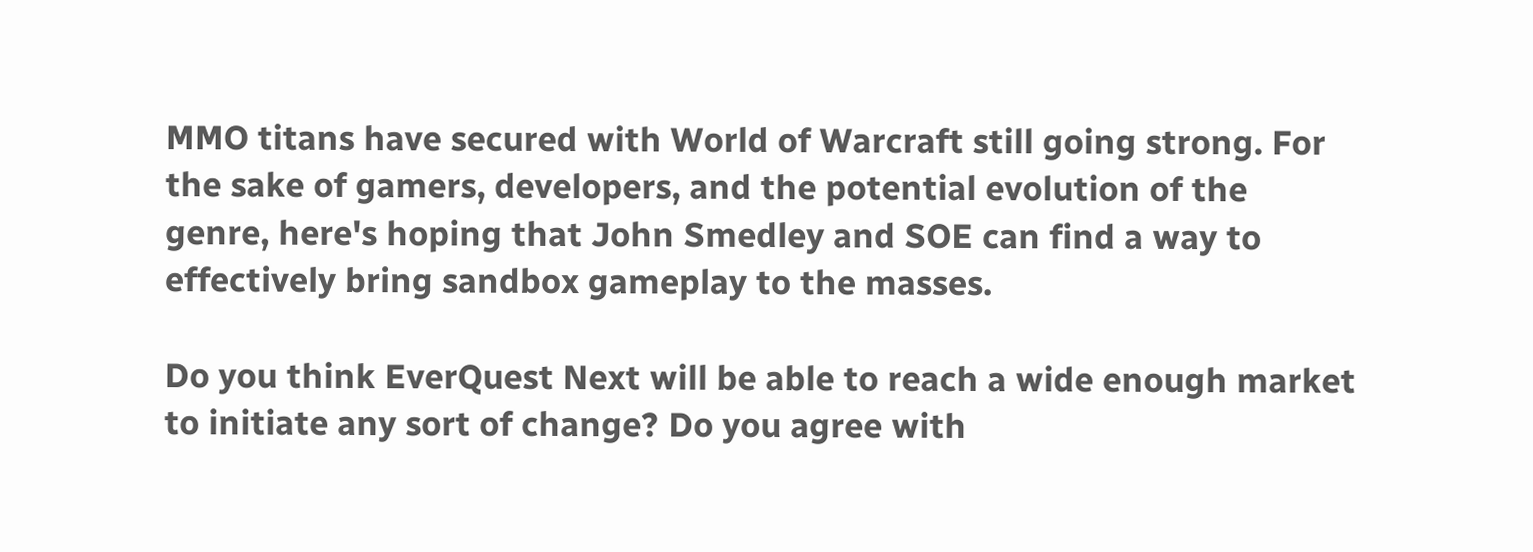MMO titans have secured with World of Warcraft still going strong. For the sake of gamers, developers, and the potential evolution of the genre, here's hoping that John Smedley and SOE can find a way to effectively bring sandbox gameplay to the masses.

Do you think EverQuest Next will be able to reach a wide enough market to initiate any sort of change? Do you agree with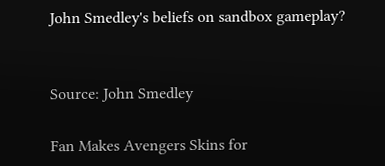John Smedley's beliefs on sandbox gameplay?


Source: John Smedley

Fan Makes Avengers Skins for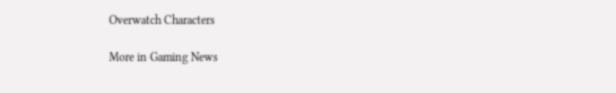Overwatch Characters

More in Gaming News